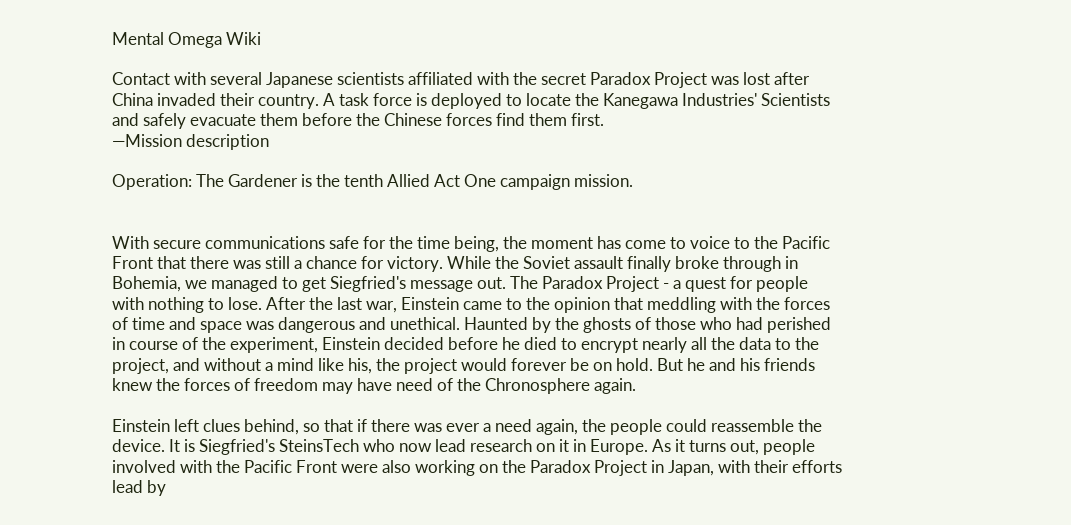Mental Omega Wiki

Contact with several Japanese scientists affiliated with the secret Paradox Project was lost after China invaded their country. A task force is deployed to locate the Kanegawa Industries' Scientists and safely evacuate them before the Chinese forces find them first.
—Mission description

Operation: The Gardener is the tenth Allied Act One campaign mission.


With secure communications safe for the time being, the moment has come to voice to the Pacific Front that there was still a chance for victory. While the Soviet assault finally broke through in Bohemia, we managed to get Siegfried's message out. The Paradox Project - a quest for people with nothing to lose. After the last war, Einstein came to the opinion that meddling with the forces of time and space was dangerous and unethical. Haunted by the ghosts of those who had perished in course of the experiment, Einstein decided before he died to encrypt nearly all the data to the project, and without a mind like his, the project would forever be on hold. But he and his friends knew the forces of freedom may have need of the Chronosphere again.

Einstein left clues behind, so that if there was ever a need again, the people could reassemble the device. It is Siegfried's SteinsTech who now lead research on it in Europe. As it turns out, people involved with the Pacific Front were also working on the Paradox Project in Japan, with their efforts lead by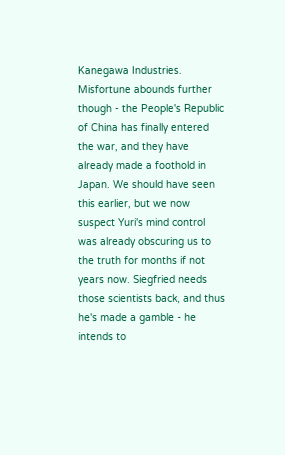Kanegawa Industries. Misfortune abounds further though - the People's Republic of China has finally entered the war, and they have already made a foothold in Japan. We should have seen this earlier, but we now suspect Yuri's mind control was already obscuring us to the truth for months if not years now. Siegfried needs those scientists back, and thus he's made a gamble - he intends to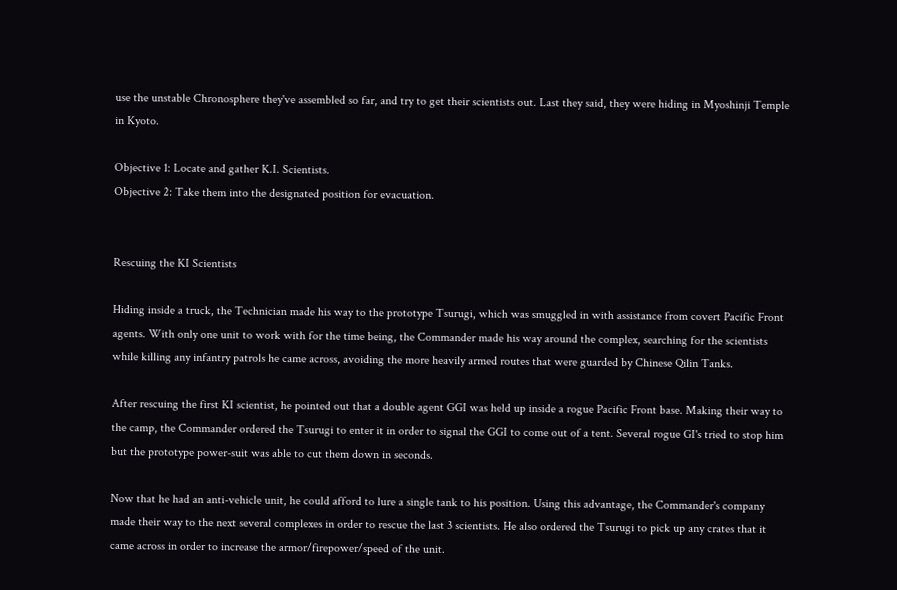use the unstable Chronosphere they've assembled so far, and try to get their scientists out. Last they said, they were hiding in Myoshinji Temple in Kyoto.

Objective 1: Locate and gather K.I. Scientists.
Objective 2: Take them into the designated position for evacuation.


Rescuing the KI Scientists

Hiding inside a truck, the Technician made his way to the prototype Tsurugi, which was smuggled in with assistance from covert Pacific Front agents. With only one unit to work with for the time being, the Commander made his way around the complex, searching for the scientists while killing any infantry patrols he came across, avoiding the more heavily armed routes that were guarded by Chinese Qilin Tanks.

After rescuing the first KI scientist, he pointed out that a double agent GGI was held up inside a rogue Pacific Front base. Making their way to the camp, the Commander ordered the Tsurugi to enter it in order to signal the GGI to come out of a tent. Several rogue GI's tried to stop him but the prototype power-suit was able to cut them down in seconds.

Now that he had an anti-vehicle unit, he could afford to lure a single tank to his position. Using this advantage, the Commander's company made their way to the next several complexes in order to rescue the last 3 scientists. He also ordered the Tsurugi to pick up any crates that it came across in order to increase the armor/firepower/speed of the unit.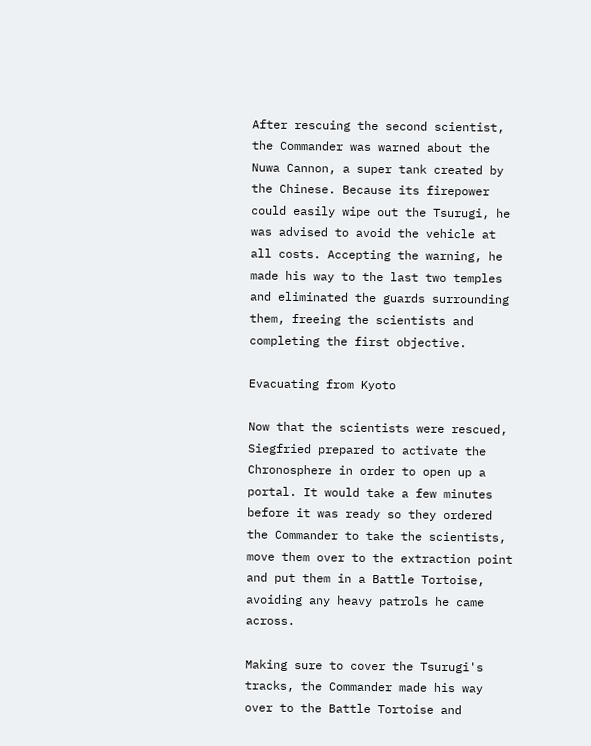After rescuing the second scientist, the Commander was warned about the Nuwa Cannon, a super tank created by the Chinese. Because its firepower could easily wipe out the Tsurugi, he was advised to avoid the vehicle at all costs. Accepting the warning, he made his way to the last two temples and eliminated the guards surrounding them, freeing the scientists and completing the first objective.

Evacuating from Kyoto

Now that the scientists were rescued, Siegfried prepared to activate the Chronosphere in order to open up a portal. It would take a few minutes before it was ready so they ordered the Commander to take the scientists, move them over to the extraction point and put them in a Battle Tortoise, avoiding any heavy patrols he came across.

Making sure to cover the Tsurugi's tracks, the Commander made his way over to the Battle Tortoise and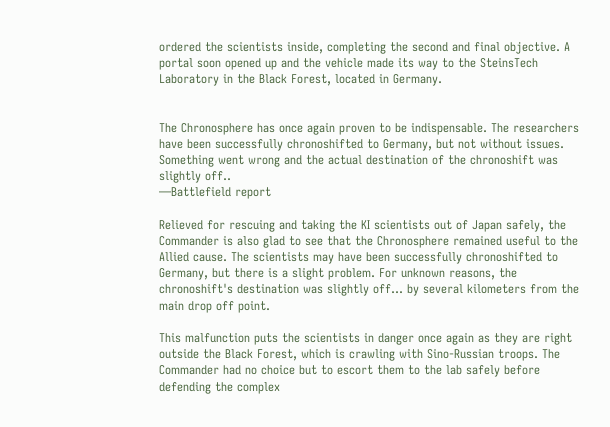ordered the scientists inside, completing the second and final objective. A portal soon opened up and the vehicle made its way to the SteinsTech Laboratory in the Black Forest, located in Germany.


The Chronosphere has once again proven to be indispensable. The researchers have been successfully chronoshifted to Germany, but not without issues. Something went wrong and the actual destination of the chronoshift was slightly off..
—Battlefield report

Relieved for rescuing and taking the KI scientists out of Japan safely, the Commander is also glad to see that the Chronosphere remained useful to the Allied cause. The scientists may have been successfully chronoshifted to Germany, but there is a slight problem. For unknown reasons, the chronoshift's destination was slightly off... by several kilometers from the main drop off point.

This malfunction puts the scientists in danger once again as they are right outside the Black Forest, which is crawling with Sino-Russian troops. The Commander had no choice but to escort them to the lab safely before defending the complex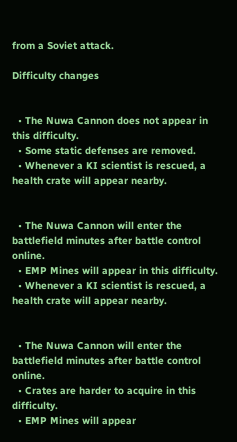from a Soviet attack.

Difficulty changes


  • The Nuwa Cannon does not appear in this difficulty.
  • Some static defenses are removed.
  • Whenever a KI scientist is rescued, a health crate will appear nearby.


  • The Nuwa Cannon will enter the battlefield minutes after battle control online.
  • EMP Mines will appear in this difficulty.
  • Whenever a KI scientist is rescued, a health crate will appear nearby.


  • The Nuwa Cannon will enter the battlefield minutes after battle control online.
  • Crates are harder to acquire in this difficulty.
  • EMP Mines will appear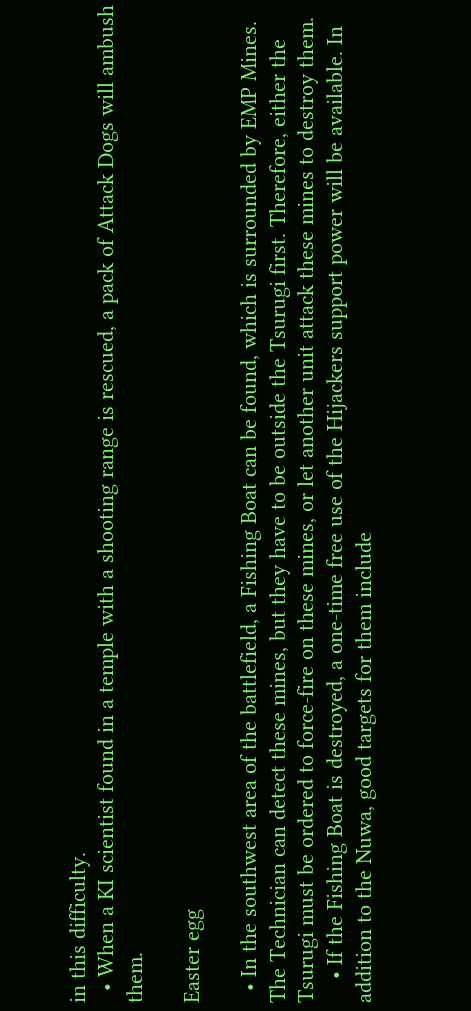in this difficulty.
  • When a KI scientist found in a temple with a shooting range is rescued, a pack of Attack Dogs will ambush them.

Easter egg

  • In the southwest area of the battlefield, a Fishing Boat can be found, which is surrounded by EMP Mines. The Technician can detect these mines, but they have to be outside the Tsurugi first. Therefore, either the Tsurugi must be ordered to force-fire on these mines, or let another unit attack these mines to destroy them.
    • If the Fishing Boat is destroyed, a one-time free use of the Hijackers support power will be available. In addition to the Nuwa, good targets for them include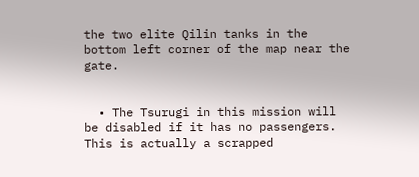the two elite Qilin tanks in the bottom left corner of the map near the gate.


  • The Tsurugi in this mission will be disabled if it has no passengers. This is actually a scrapped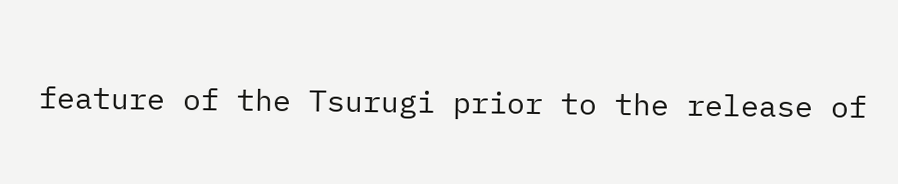feature of the Tsurugi prior to the release of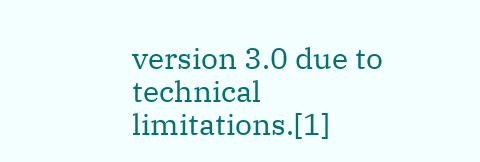version 3.0 due to technical limitations.[1]